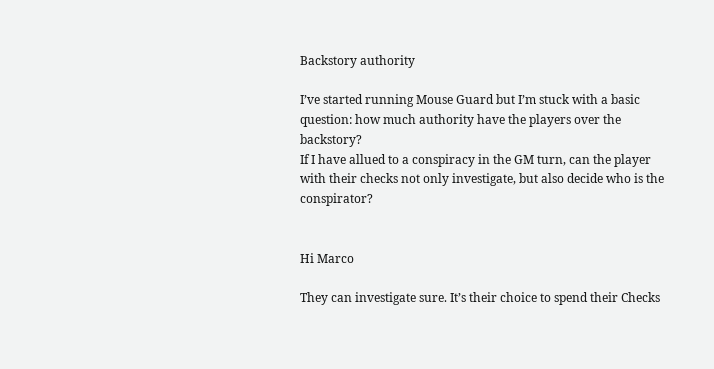Backstory authority

I’ve started running Mouse Guard but I’m stuck with a basic question: how much authority have the players over the backstory?
If I have allued to a conspiracy in the GM turn, can the player with their checks not only investigate, but also decide who is the conspirator?


Hi Marco

They can investigate sure. It’s their choice to spend their Checks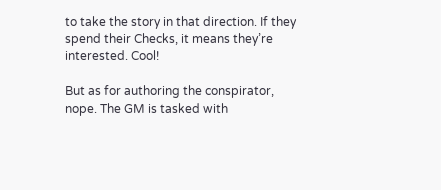to take the story in that direction. If they spend their Checks, it means they’re interested. Cool!

But as for authoring the conspirator, nope. The GM is tasked with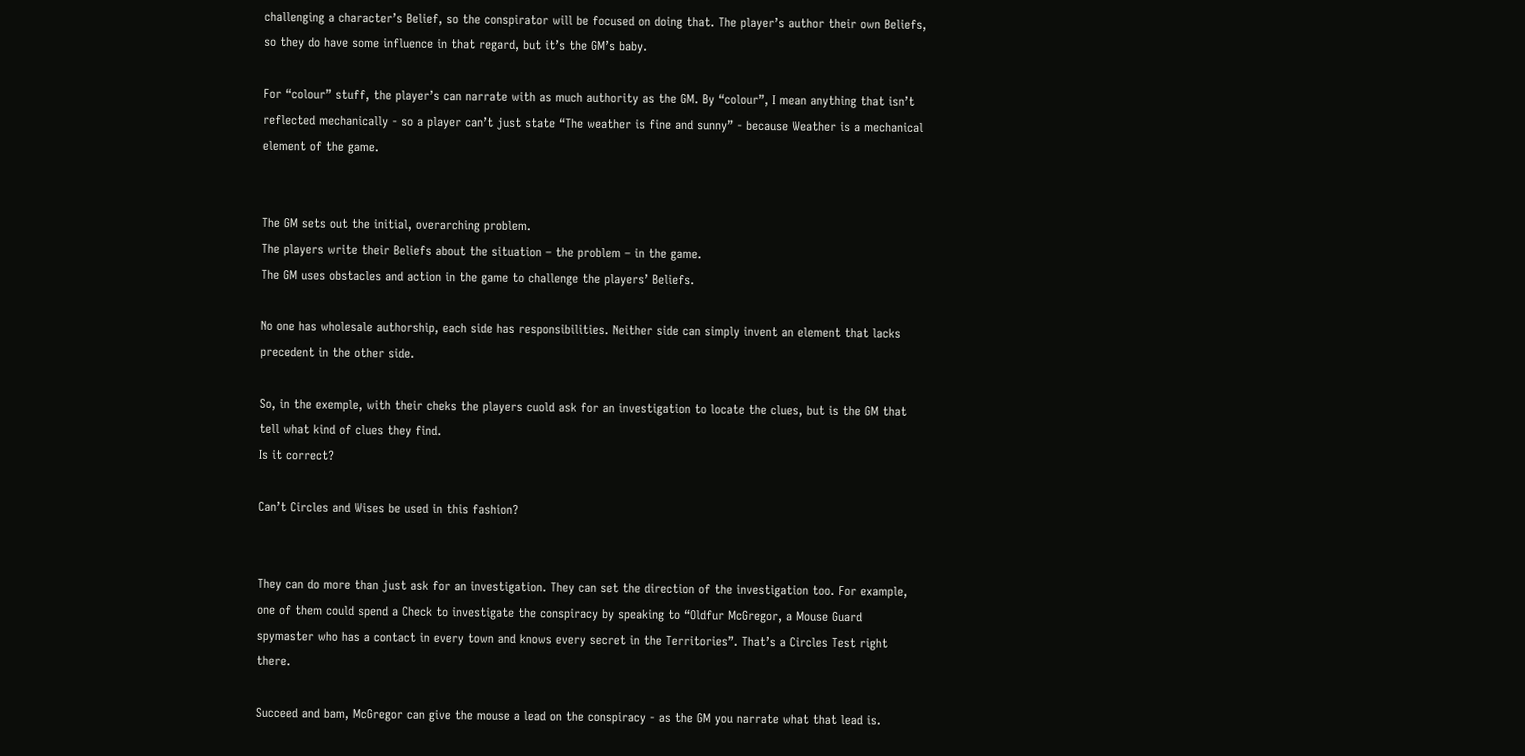challenging a character’s Belief, so the conspirator will be focused on doing that. The player’s author their own Beliefs, so they do have some influence in that regard, but it’s the GM’s baby.

For “colour” stuff, the player’s can narrate with as much authority as the GM. By “colour”, I mean anything that isn’t reflected mechanically - so a player can’t just state “The weather is fine and sunny” - because Weather is a mechanical element of the game.


The GM sets out the initial, overarching problem.
The players write their Beliefs about the situation – the problem – in the game.
The GM uses obstacles and action in the game to challenge the players’ Beliefs.

No one has wholesale authorship, each side has responsibilities. Neither side can simply invent an element that lacks precedent in the other side.

So, in the exemple, with their cheks the players cuold ask for an investigation to locate the clues, but is the GM that tell what kind of clues they find.
Is it correct?

Can’t Circles and Wises be used in this fashion?


They can do more than just ask for an investigation. They can set the direction of the investigation too. For example, one of them could spend a Check to investigate the conspiracy by speaking to “Oldfur McGregor, a Mouse Guard spymaster who has a contact in every town and knows every secret in the Territories”. That’s a Circles Test right there.

Succeed and bam, McGregor can give the mouse a lead on the conspiracy - as the GM you narrate what that lead is.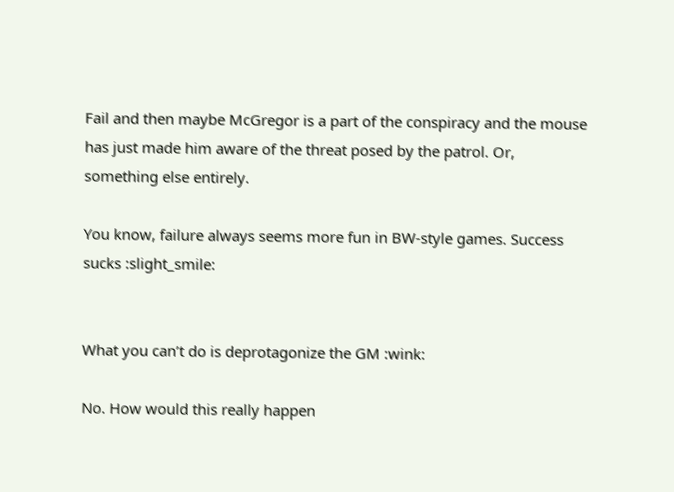Fail and then maybe McGregor is a part of the conspiracy and the mouse has just made him aware of the threat posed by the patrol. Or, something else entirely.

You know, failure always seems more fun in BW-style games. Success sucks :slight_smile:


What you can’t do is deprotagonize the GM :wink:

No. How would this really happen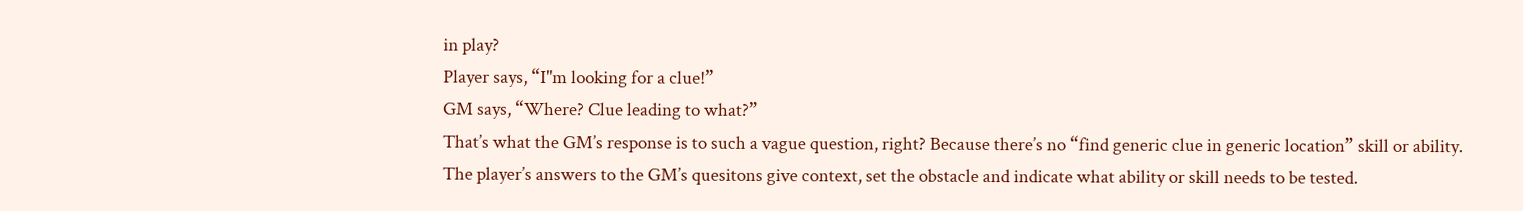in play?
Player says, “I"m looking for a clue!”
GM says, “Where? Clue leading to what?”
That’s what the GM’s response is to such a vague question, right? Because there’s no “find generic clue in generic location” skill or ability.
The player’s answers to the GM’s quesitons give context, set the obstacle and indicate what ability or skill needs to be tested.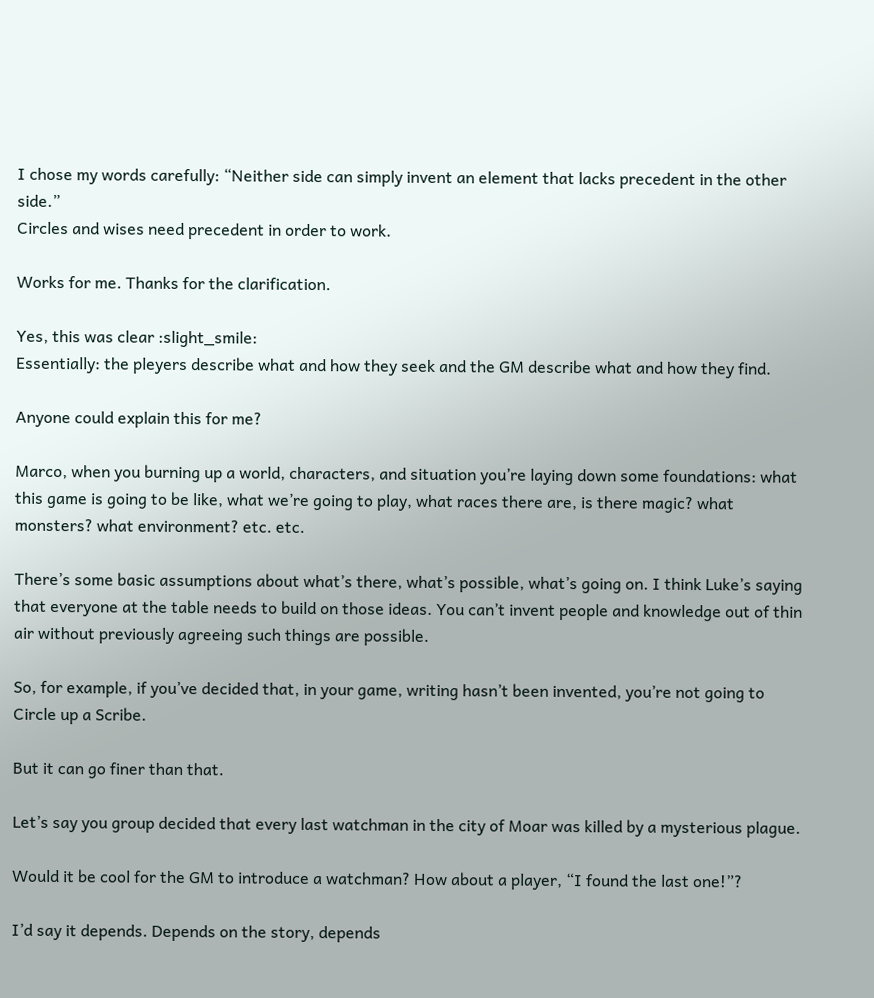I chose my words carefully: “Neither side can simply invent an element that lacks precedent in the other side.”
Circles and wises need precedent in order to work.

Works for me. Thanks for the clarification.

Yes, this was clear :slight_smile:
Essentially: the pleyers describe what and how they seek and the GM describe what and how they find.

Anyone could explain this for me?

Marco, when you burning up a world, characters, and situation you’re laying down some foundations: what this game is going to be like, what we’re going to play, what races there are, is there magic? what monsters? what environment? etc. etc.

There’s some basic assumptions about what’s there, what’s possible, what’s going on. I think Luke’s saying that everyone at the table needs to build on those ideas. You can’t invent people and knowledge out of thin air without previously agreeing such things are possible.

So, for example, if you’ve decided that, in your game, writing hasn’t been invented, you’re not going to Circle up a Scribe.

But it can go finer than that.

Let’s say you group decided that every last watchman in the city of Moar was killed by a mysterious plague.

Would it be cool for the GM to introduce a watchman? How about a player, “I found the last one!”?

I’d say it depends. Depends on the story, depends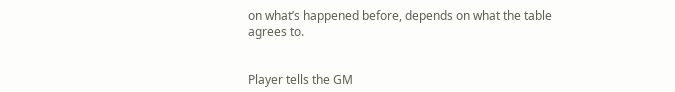on what’s happened before, depends on what the table agrees to.


Player tells the GM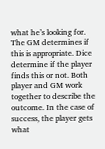what he’s looking for. The GM determines if this is appropriate. Dice determine if the player finds this or not. Both player and GM work together to describe the outcome. In the case of success, the player gets what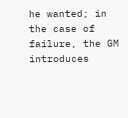he wanted; in the case of failure, the GM introduces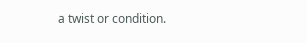a twist or condition.